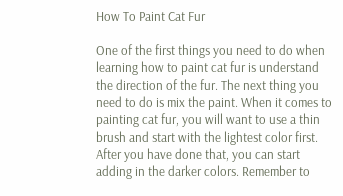How To Paint Cat Fur

One of the first things you need to do when learning how to paint cat fur is understand the direction of the fur. The next thing you need to do is mix the paint. When it comes to painting cat fur, you will want to use a thin brush and start with the lightest color first. After you have done that, you can start adding in the darker colors. Remember to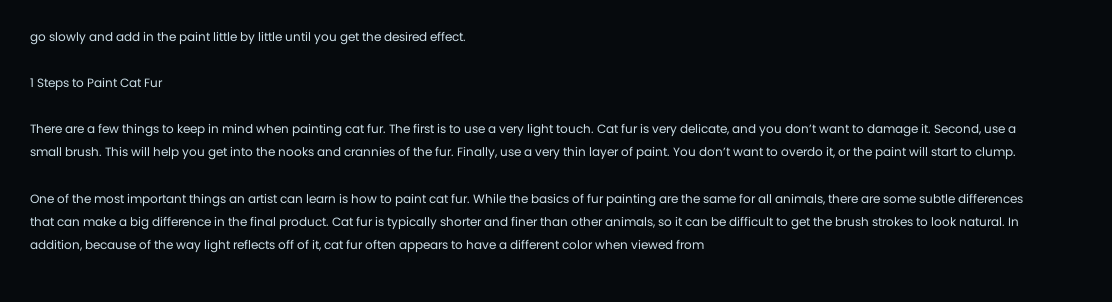go slowly and add in the paint little by little until you get the desired effect.

1 Steps to Paint Cat Fur

There are a few things to keep in mind when painting cat fur. The first is to use a very light touch. Cat fur is very delicate, and you don’t want to damage it. Second, use a small brush. This will help you get into the nooks and crannies of the fur. Finally, use a very thin layer of paint. You don’t want to overdo it, or the paint will start to clump.

One of the most important things an artist can learn is how to paint cat fur. While the basics of fur painting are the same for all animals, there are some subtle differences that can make a big difference in the final product. Cat fur is typically shorter and finer than other animals, so it can be difficult to get the brush strokes to look natural. In addition, because of the way light reflects off of it, cat fur often appears to have a different color when viewed from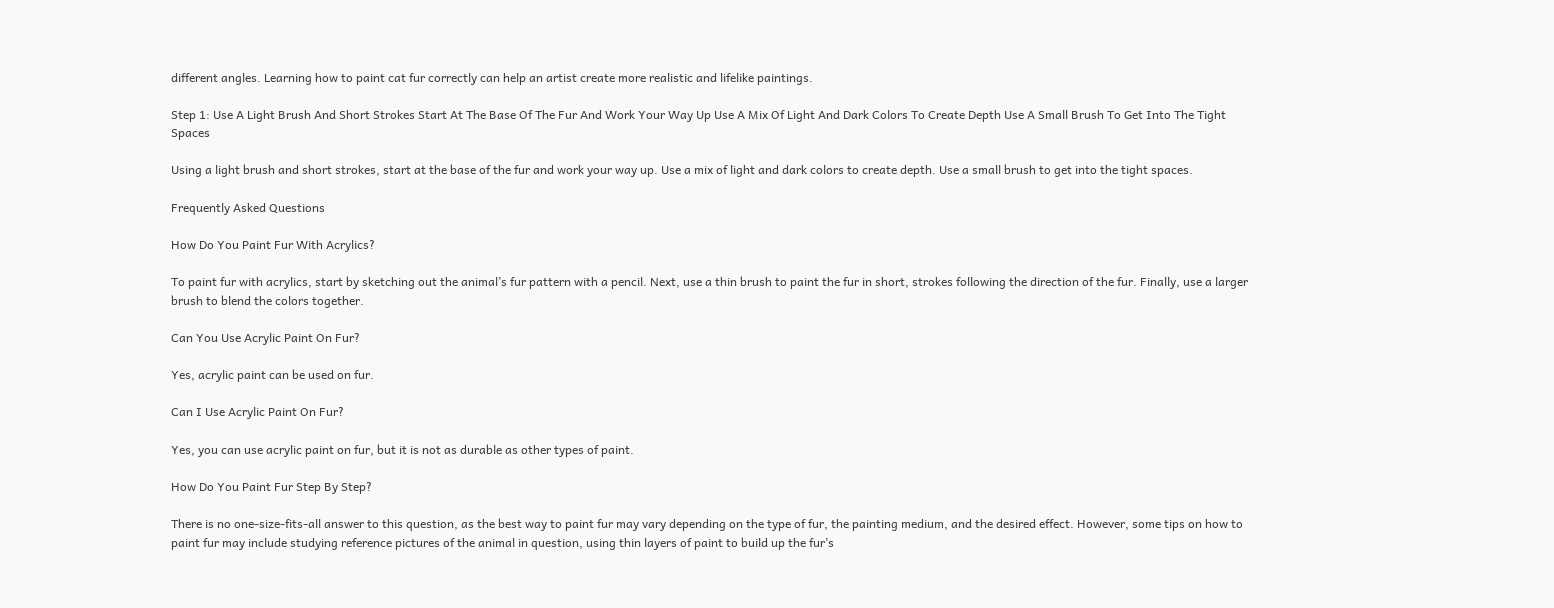different angles. Learning how to paint cat fur correctly can help an artist create more realistic and lifelike paintings.

Step 1: Use A Light Brush And Short Strokes Start At The Base Of The Fur And Work Your Way Up Use A Mix Of Light And Dark Colors To Create Depth Use A Small Brush To Get Into The Tight Spaces

Using a light brush and short strokes, start at the base of the fur and work your way up. Use a mix of light and dark colors to create depth. Use a small brush to get into the tight spaces.

Frequently Asked Questions

How Do You Paint Fur With Acrylics?

To paint fur with acrylics, start by sketching out the animal’s fur pattern with a pencil. Next, use a thin brush to paint the fur in short, strokes following the direction of the fur. Finally, use a larger brush to blend the colors together.

Can You Use Acrylic Paint On Fur?

Yes, acrylic paint can be used on fur.

Can I Use Acrylic Paint On Fur?

Yes, you can use acrylic paint on fur, but it is not as durable as other types of paint.

How Do You Paint Fur Step By Step?

There is no one-size-fits-all answer to this question, as the best way to paint fur may vary depending on the type of fur, the painting medium, and the desired effect. However, some tips on how to paint fur may include studying reference pictures of the animal in question, using thin layers of paint to build up the fur’s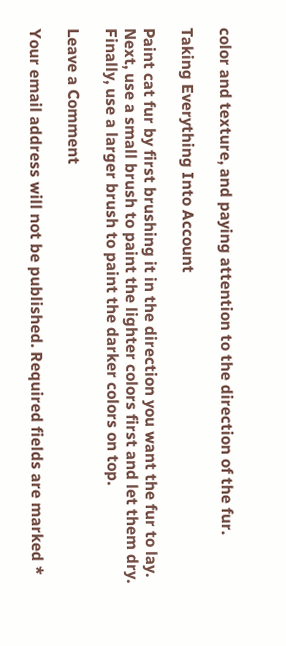color and texture, and paying attention to the direction of the fur.

Taking Everything Into Account

Paint cat fur by first brushing it in the direction you want the fur to lay. Next, use a small brush to paint the lighter colors first and let them dry. Finally, use a larger brush to paint the darker colors on top.

Leave a Comment

Your email address will not be published. Required fields are marked *